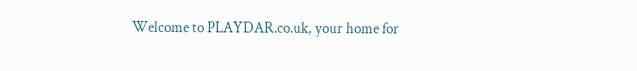Welcome to PLAYDAR.co.uk, your home for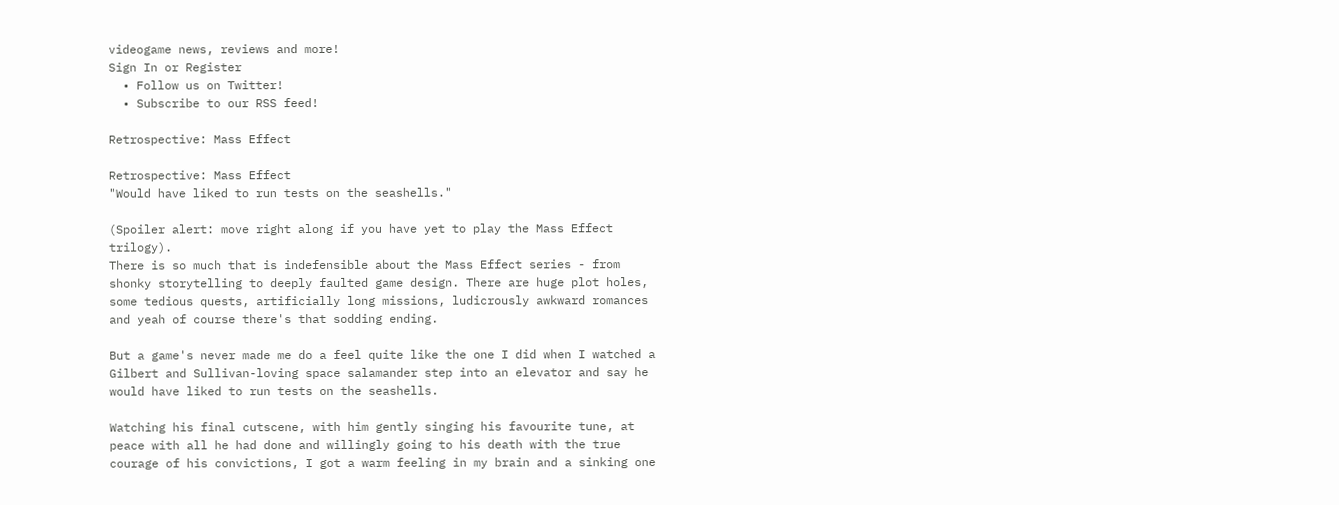videogame news, reviews and more!
Sign In or Register
  • Follow us on Twitter!
  • Subscribe to our RSS feed!

Retrospective: Mass Effect

Retrospective: Mass Effect
"Would have liked to run tests on the seashells."

(Spoiler alert: move right along if you have yet to play the Mass Effect trilogy).
There is so much that is indefensible about the Mass Effect series - from shonky storytelling to deeply faulted game design. There are huge plot holes, some tedious quests, artificially long missions, ludicrously awkward romances and yeah of course there's that sodding ending.

But a game's never made me do a feel quite like the one I did when I watched a Gilbert and Sullivan-loving space salamander step into an elevator and say he would have liked to run tests on the seashells.

Watching his final cutscene, with him gently singing his favourite tune, at peace with all he had done and willingly going to his death with the true courage of his convictions, I got a warm feeling in my brain and a sinking one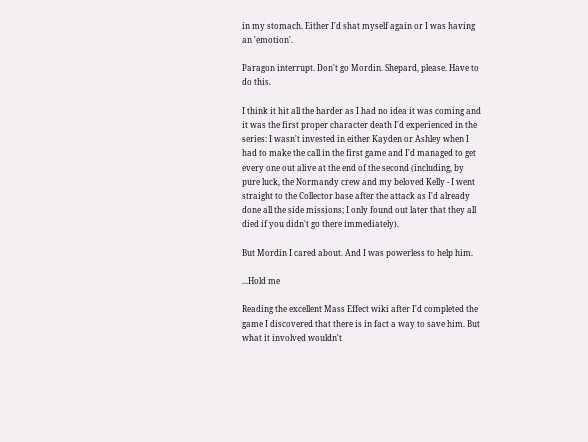in my stomach. Either I'd shat myself again or I was having an 'emotion'.

Paragon interrupt. Don't go Mordin. Shepard, please. Have to do this.

I think it hit all the harder as I had no idea it was coming and it was the first proper character death I'd experienced in the series: I wasn't invested in either Kayden or Ashley when I had to make the call in the first game and I'd managed to get every one out alive at the end of the second (including, by pure luck, the Normandy crew and my beloved Kelly - I went straight to the Collector base after the attack as I'd already done all the side missions; I only found out later that they all died if you didn't go there immediately).

But Mordin I cared about. And I was powerless to help him.

...Hold me

Reading the excellent Mass Effect wiki after I'd completed the game I discovered that there is in fact a way to save him. But what it involved wouldn't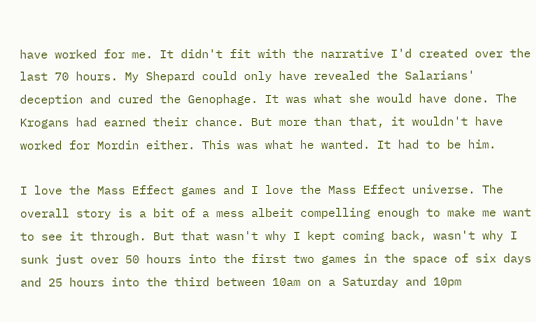have worked for me. It didn't fit with the narrative I'd created over the last 70 hours. My Shepard could only have revealed the Salarians' deception and cured the Genophage. It was what she would have done. The Krogans had earned their chance. But more than that, it wouldn't have worked for Mordin either. This was what he wanted. It had to be him.

I love the Mass Effect games and I love the Mass Effect universe. The overall story is a bit of a mess albeit compelling enough to make me want to see it through. But that wasn't why I kept coming back, wasn't why I sunk just over 50 hours into the first two games in the space of six days and 25 hours into the third between 10am on a Saturday and 10pm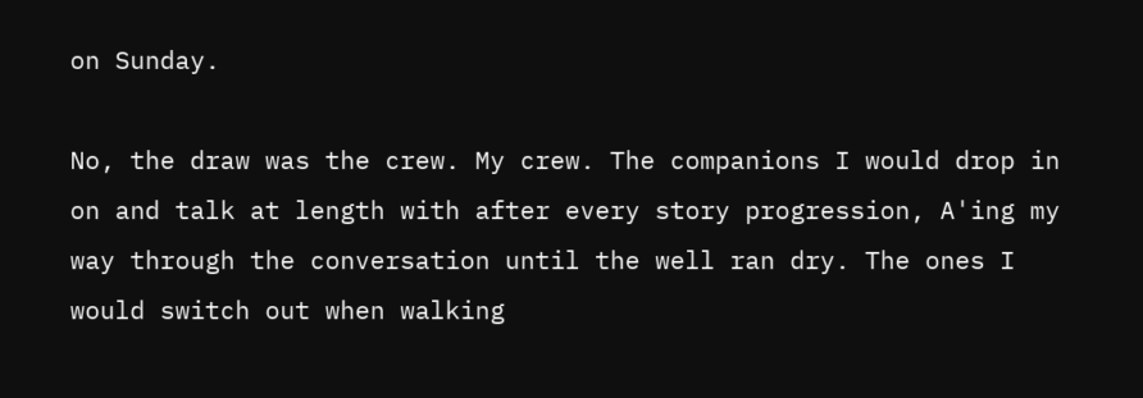on Sunday.

No, the draw was the crew. My crew. The companions I would drop in on and talk at length with after every story progression, A'ing my way through the conversation until the well ran dry. The ones I would switch out when walking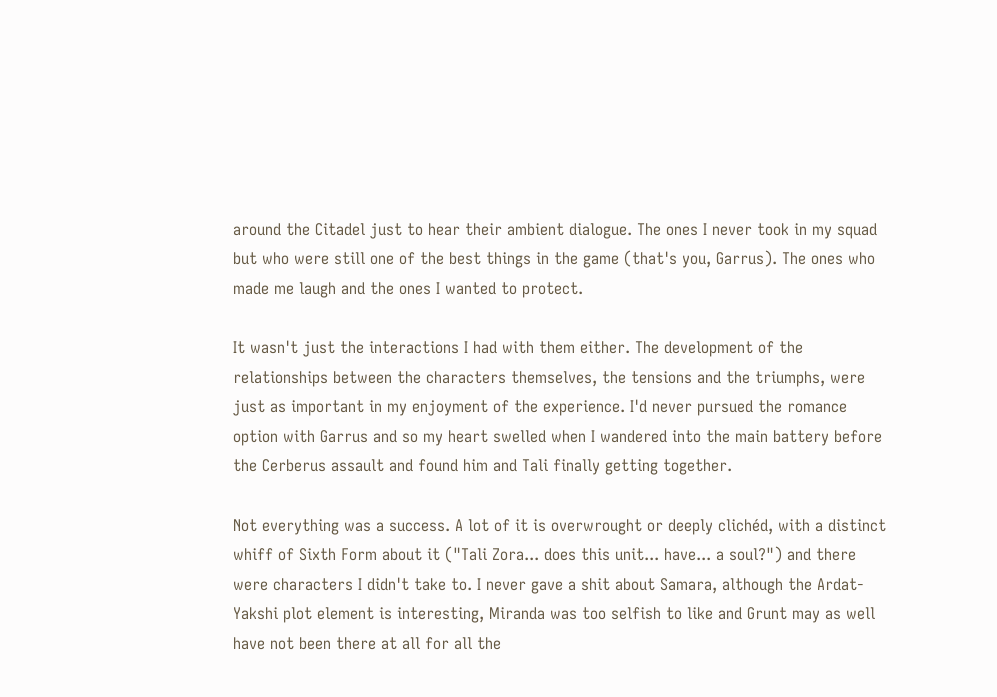around the Citadel just to hear their ambient dialogue. The ones I never took in my squad but who were still one of the best things in the game (that's you, Garrus). The ones who made me laugh and the ones I wanted to protect.

It wasn't just the interactions I had with them either. The development of the relationships between the characters themselves, the tensions and the triumphs, were just as important in my enjoyment of the experience. I'd never pursued the romance option with Garrus and so my heart swelled when I wandered into the main battery before the Cerberus assault and found him and Tali finally getting together.

Not everything was a success. A lot of it is overwrought or deeply clichéd, with a distinct whiff of Sixth Form about it ("Tali Zora... does this unit... have... a soul?") and there were characters I didn't take to. I never gave a shit about Samara, although the Ardat-Yakshi plot element is interesting, Miranda was too selfish to like and Grunt may as well have not been there at all for all the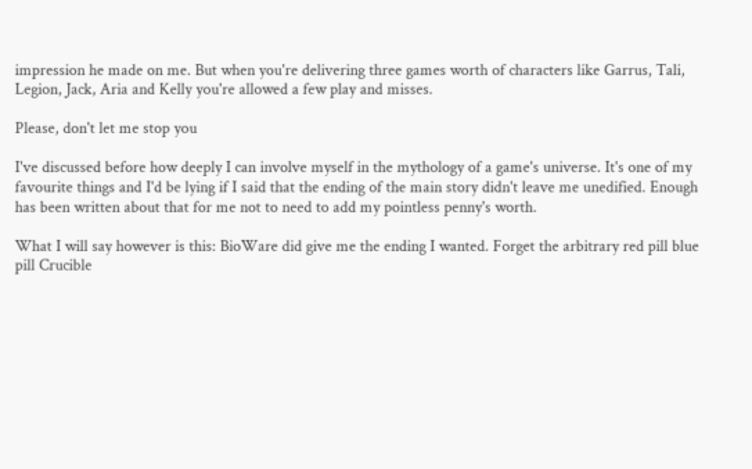impression he made on me. But when you're delivering three games worth of characters like Garrus, Tali, Legion, Jack, Aria and Kelly you're allowed a few play and misses.

Please, don't let me stop you

I've discussed before how deeply I can involve myself in the mythology of a game's universe. It's one of my favourite things and I'd be lying if I said that the ending of the main story didn't leave me unedified. Enough has been written about that for me not to need to add my pointless penny's worth.

What I will say however is this: BioWare did give me the ending I wanted. Forget the arbitrary red pill blue pill Crucible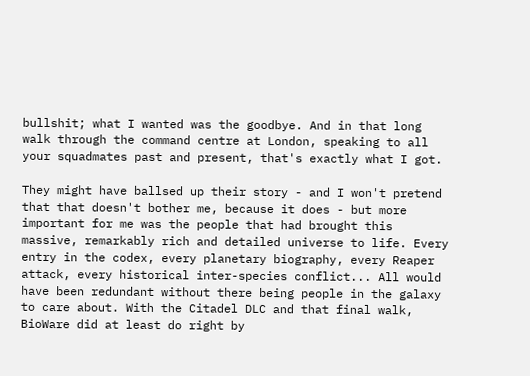bullshit; what I wanted was the goodbye. And in that long walk through the command centre at London, speaking to all your squadmates past and present, that's exactly what I got.

They might have ballsed up their story - and I won't pretend that that doesn't bother me, because it does - but more important for me was the people that had brought this massive, remarkably rich and detailed universe to life. Every entry in the codex, every planetary biography, every Reaper attack, every historical inter-species conflict... All would have been redundant without there being people in the galaxy to care about. With the Citadel DLC and that final walk, BioWare did at least do right by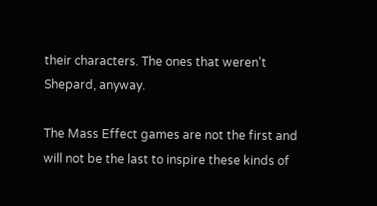their characters. The ones that weren't Shepard, anyway.

The Mass Effect games are not the first and will not be the last to inspire these kinds of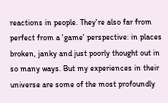reactions in people. They're also far from perfect from a 'game' perspective: in places broken, janky and just poorly thought out in so many ways. But my experiences in their universe are some of the most profoundly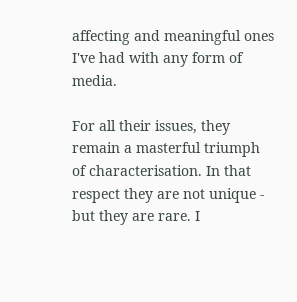affecting and meaningful ones I've had with any form of media.

For all their issues, they remain a masterful triumph of characterisation. In that respect they are not unique - but they are rare. I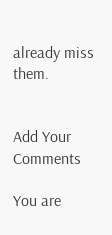already miss them.


Add Your Comments

You are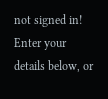not signed in! Enter your details below, or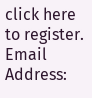click here to register.
Email Address: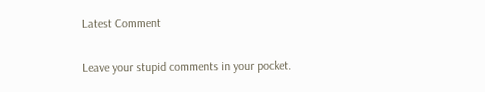Latest Comment

Leave your stupid comments in your pocket.